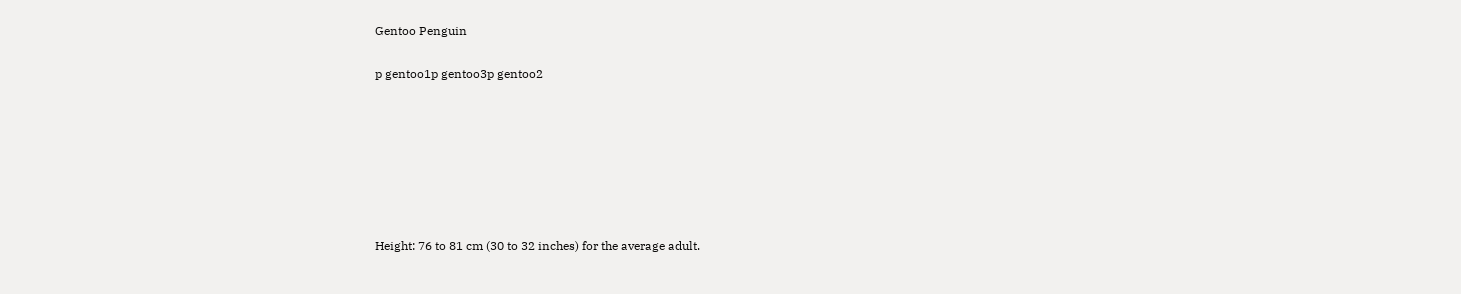Gentoo Penguin

p gentoo1p gentoo3p gentoo2







Height: 76 to 81 cm (30 to 32 inches) for the average adult.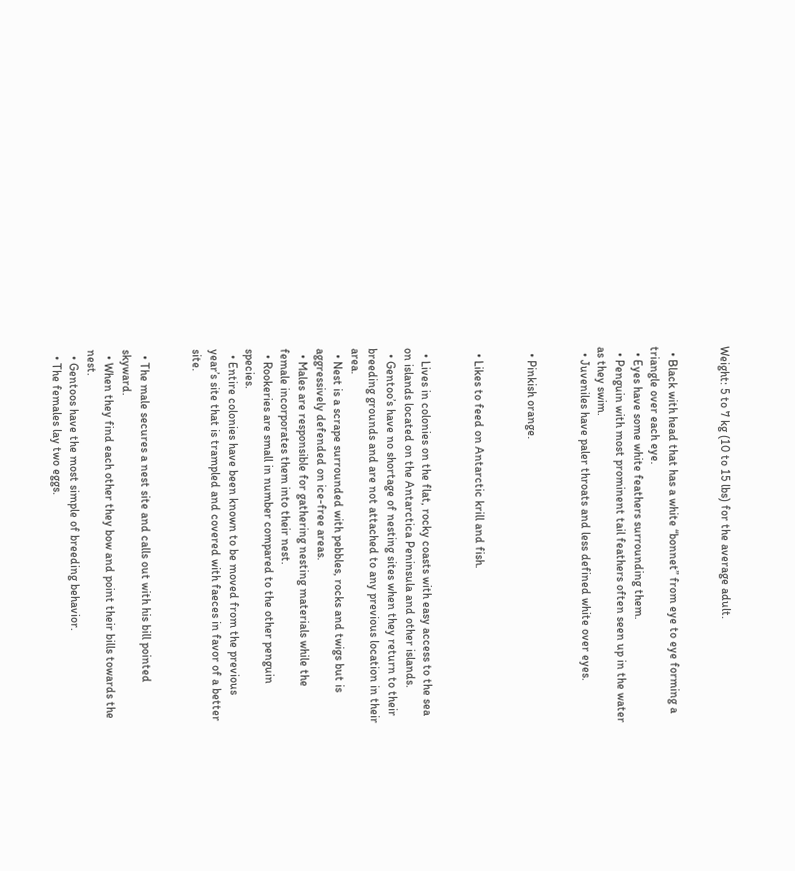Weight: 5 to 7 kg (10 to 15 lbs) for the average adult.


  • Black with head that has a white “bonnet” from eye to eye forming a triangle over each eye.
  • Eyes have some white feathers surrounding them.
  • Penguin with most prominent tail feathers often seen up in the water as they swim.
  • Juveniles have paler throats and less defined white over eyes.


  • Pinkish orange.


  • Likes to feed on Antarctic krill and fish.


  • Lives in colonies on the flat, rocky coasts with easy access to the sea on islands located on the Antarctica Peninsula and other islands.
  • Gentoo’s have no shortage of nesting sites when they return to their breeding grounds and are not attached to any previous location in their area.
  • Nest is a scrape surrounded with pebbles, rocks and twigs but is aggressively defended on ice-free areas.
  • Males are responsible for gathering nesting materials while the female incorporates them into their nest.
  • Rookeries are small in number compared to the other penguin species.
  • Entire colonies have been known to be moved from the previous year’s site that is trampled and covered with faeces in favor of a better site.


  • The male secures a nest site and calls out with his bill pointed skyward.
  • When they find each other they bow and point their bills towards the nest.
  • Gentoos have the most simple of breeding behavior.
  • The females lay two eggs.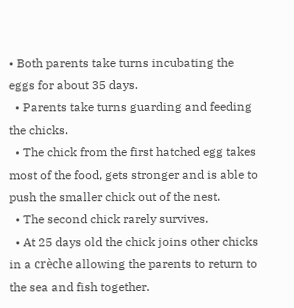• Both parents take turns incubating the eggs for about 35 days.
  • Parents take turns guarding and feeding the chicks.
  • The chick from the first hatched egg takes most of the food, gets stronger and is able to push the smaller chick out of the nest.
  • The second chick rarely survives.
  • At 25 days old the chick joins other chicks in a crèche allowing the parents to return to the sea and fish together.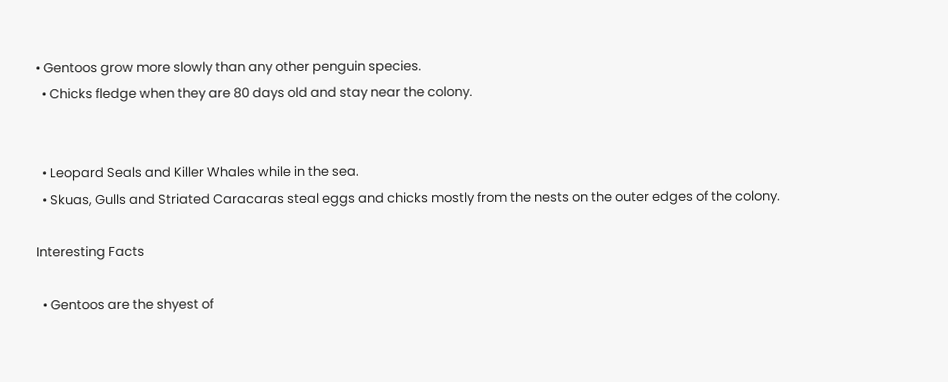• Gentoos grow more slowly than any other penguin species.
  • Chicks fledge when they are 80 days old and stay near the colony.


  • Leopard Seals and Killer Whales while in the sea.
  • Skuas, Gulls and Striated Caracaras steal eggs and chicks mostly from the nests on the outer edges of the colony.

Interesting Facts

  • Gentoos are the shyest of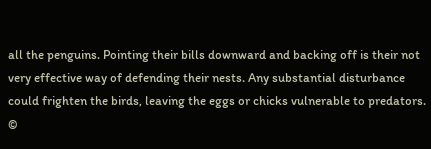all the penguins. Pointing their bills downward and backing off is their not very effective way of defending their nests. Any substantial disturbance could frighten the birds, leaving the eggs or chicks vulnerable to predators. ©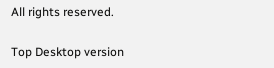All rights reserved.

Top Desktop version